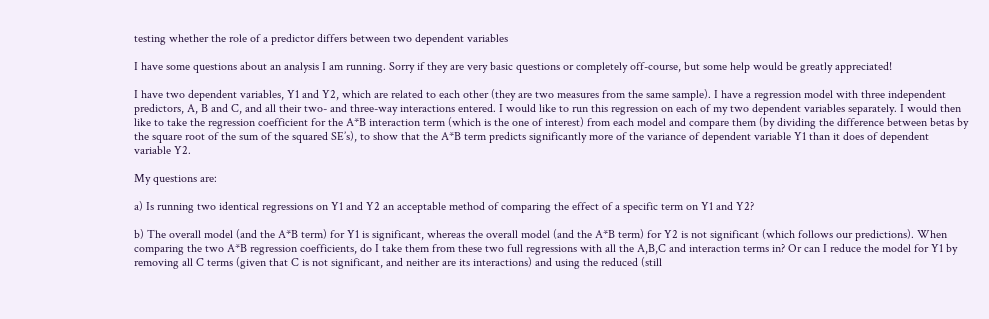testing whether the role of a predictor differs between two dependent variables

I have some questions about an analysis I am running. Sorry if they are very basic questions or completely off-course, but some help would be greatly appreciated!

I have two dependent variables, Y1 and Y2, which are related to each other (they are two measures from the same sample). I have a regression model with three independent predictors, A, B and C, and all their two- and three-way interactions entered. I would like to run this regression on each of my two dependent variables separately. I would then like to take the regression coefficient for the A*B interaction term (which is the one of interest) from each model and compare them (by dividing the difference between betas by the square root of the sum of the squared SE’s), to show that the A*B term predicts significantly more of the variance of dependent variable Y1 than it does of dependent variable Y2.

My questions are:

a) Is running two identical regressions on Y1 and Y2 an acceptable method of comparing the effect of a specific term on Y1 and Y2?

b) The overall model (and the A*B term) for Y1 is significant, whereas the overall model (and the A*B term) for Y2 is not significant (which follows our predictions). When comparing the two A*B regression coefficients, do I take them from these two full regressions with all the A,B,C and interaction terms in? Or can I reduce the model for Y1 by removing all C terms (given that C is not significant, and neither are its interactions) and using the reduced (still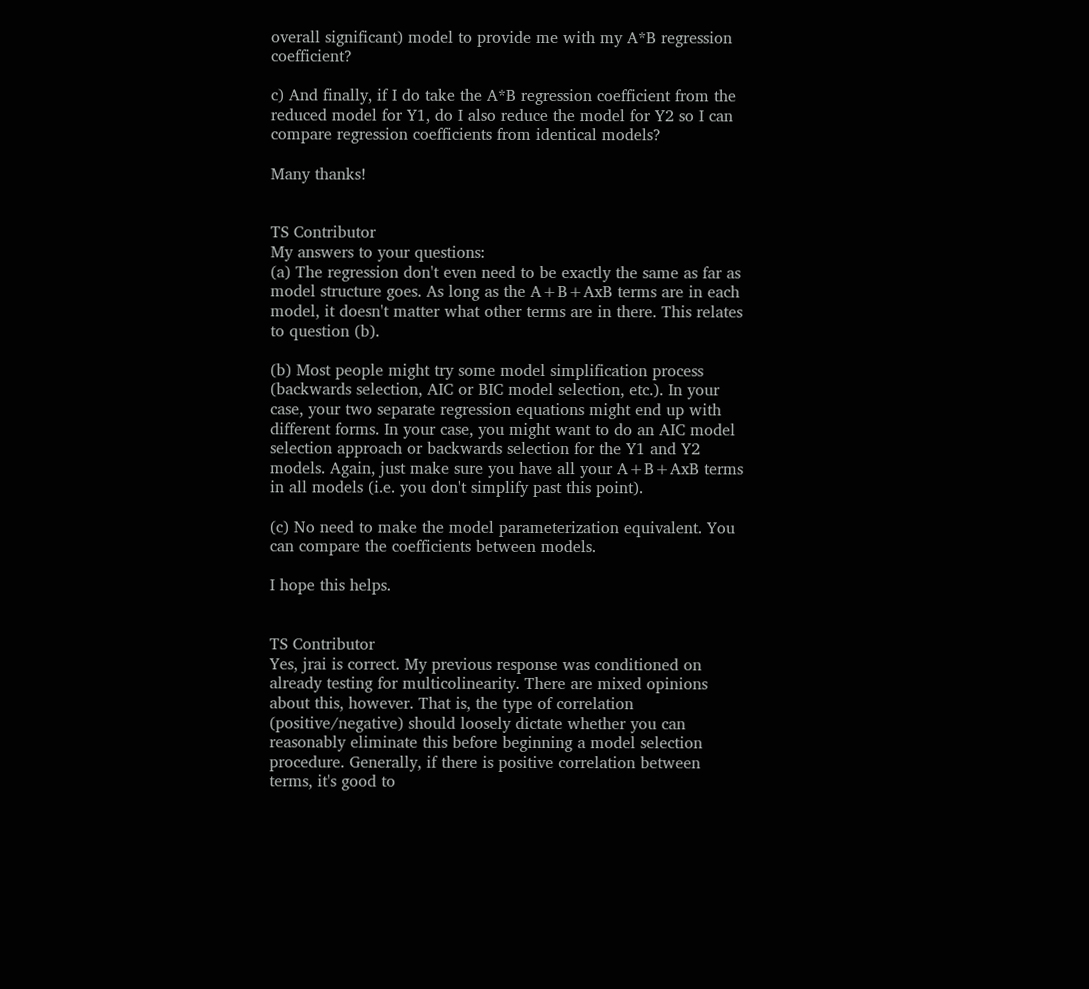overall significant) model to provide me with my A*B regression coefficient?

c) And finally, if I do take the A*B regression coefficient from the reduced model for Y1, do I also reduce the model for Y2 so I can compare regression coefficients from identical models?

Many thanks!


TS Contributor
My answers to your questions:
(a) The regression don't even need to be exactly the same as far as model structure goes. As long as the A+B+AxB terms are in each model, it doesn't matter what other terms are in there. This relates to question (b).

(b) Most people might try some model simplification process (backwards selection, AIC or BIC model selection, etc.). In your case, your two separate regression equations might end up with different forms. In your case, you might want to do an AIC model selection approach or backwards selection for the Y1 and Y2 models. Again, just make sure you have all your A+B+AxB terms in all models (i.e. you don't simplify past this point).

(c) No need to make the model parameterization equivalent. You can compare the coefficients between models.

I hope this helps.


TS Contributor
Yes, jrai is correct. My previous response was conditioned on already testing for multicolinearity. There are mixed opinions about this, however. That is, the type of correlation (positive/negative) should loosely dictate whether you can reasonably eliminate this before beginning a model selection procedure. Generally, if there is positive correlation between terms, it's good to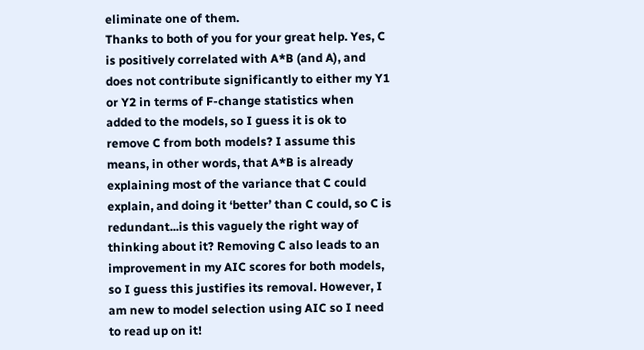eliminate one of them.
Thanks to both of you for your great help. Yes, C is positively correlated with A*B (and A), and does not contribute significantly to either my Y1 or Y2 in terms of F-change statistics when added to the models, so I guess it is ok to remove C from both models? I assume this means, in other words, that A*B is already explaining most of the variance that C could explain, and doing it ‘better’ than C could, so C is redundant...is this vaguely the right way of thinking about it? Removing C also leads to an improvement in my AIC scores for both models, so I guess this justifies its removal. However, I am new to model selection using AIC so I need to read up on it!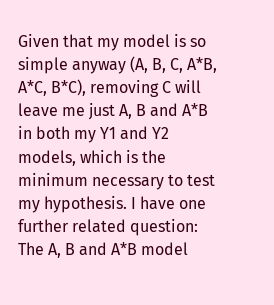Given that my model is so simple anyway (A, B, C, A*B, A*C, B*C), removing C will leave me just A, B and A*B in both my Y1 and Y2 models, which is the minimum necessary to test my hypothesis. I have one further related question: The A, B and A*B model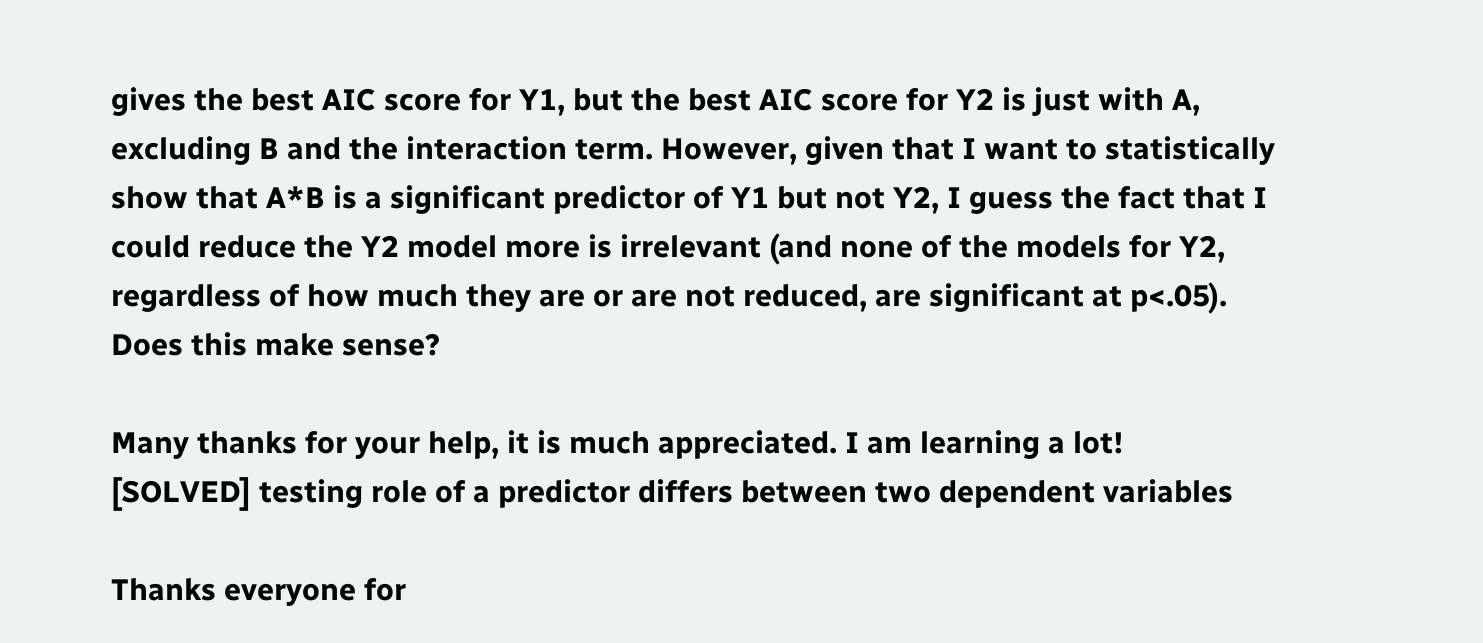gives the best AIC score for Y1, but the best AIC score for Y2 is just with A, excluding B and the interaction term. However, given that I want to statistically show that A*B is a significant predictor of Y1 but not Y2, I guess the fact that I could reduce the Y2 model more is irrelevant (and none of the models for Y2, regardless of how much they are or are not reduced, are significant at p<.05). Does this make sense?

Many thanks for your help, it is much appreciated. I am learning a lot!
[SOLVED] testing role of a predictor differs between two dependent variables

Thanks everyone for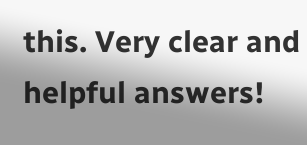this. Very clear and helpful answers!